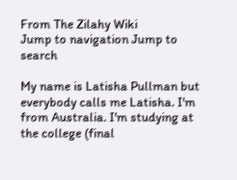From The Zilahy Wiki
Jump to navigation Jump to search

My name is Latisha Pullman but everybody calls me Latisha. I'm from Australia. I'm studying at the college (final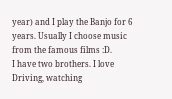year) and I play the Banjo for 6 years. Usually I choose music from the famous films :D.
I have two brothers. I love Driving, watching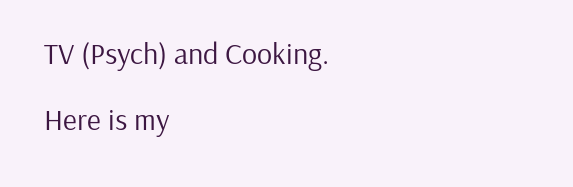TV (Psych) and Cooking.

Here is my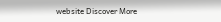website Discover More